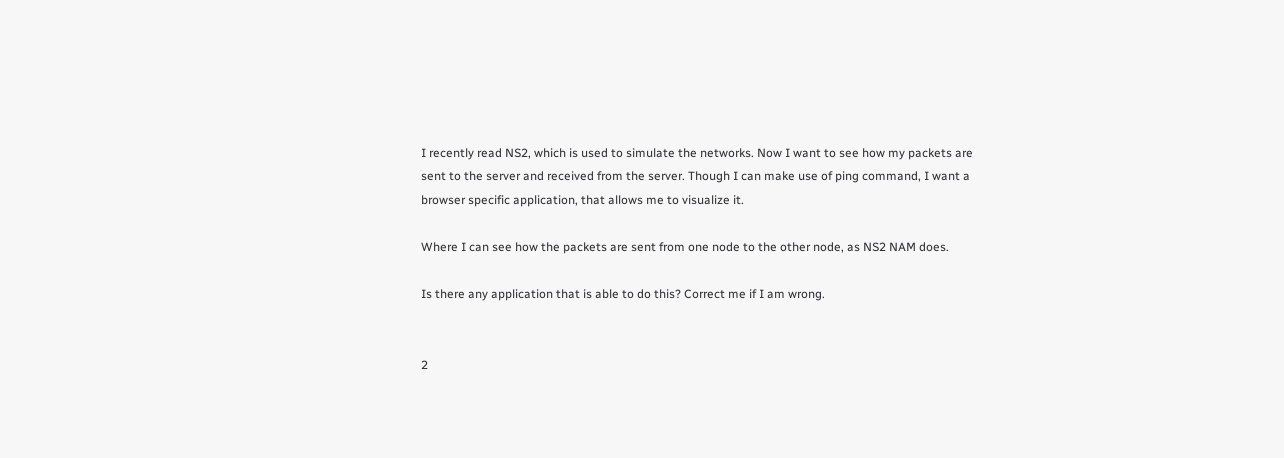I recently read NS2, which is used to simulate the networks. Now I want to see how my packets are sent to the server and received from the server. Though I can make use of ping command, I want a browser specific application, that allows me to visualize it.

Where I can see how the packets are sent from one node to the other node, as NS2 NAM does.

Is there any application that is able to do this? Correct me if I am wrong.


2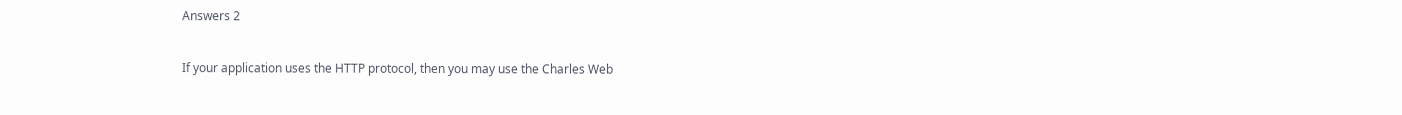Answers 2


If your application uses the HTTP protocol, then you may use the Charles Web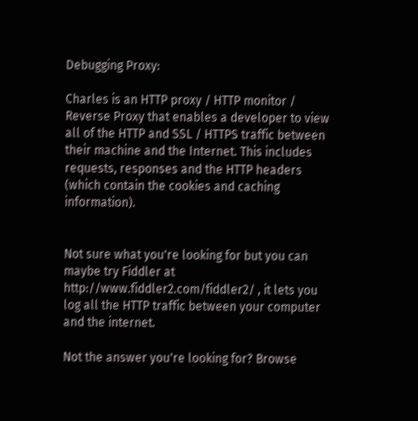Debugging Proxy:

Charles is an HTTP proxy / HTTP monitor / Reverse Proxy that enables a developer to view all of the HTTP and SSL / HTTPS traffic between their machine and the Internet. This includes requests, responses and the HTTP headers (which contain the cookies and caching information).


Not sure what you're looking for but you can maybe try Fiddler at http://www.fiddler2.com/fiddler2/ , it lets you log all the HTTP traffic between your computer and the internet.

Not the answer you're looking for? Browse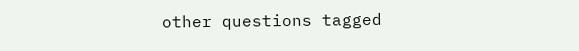other questions tagged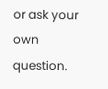or ask your own question.